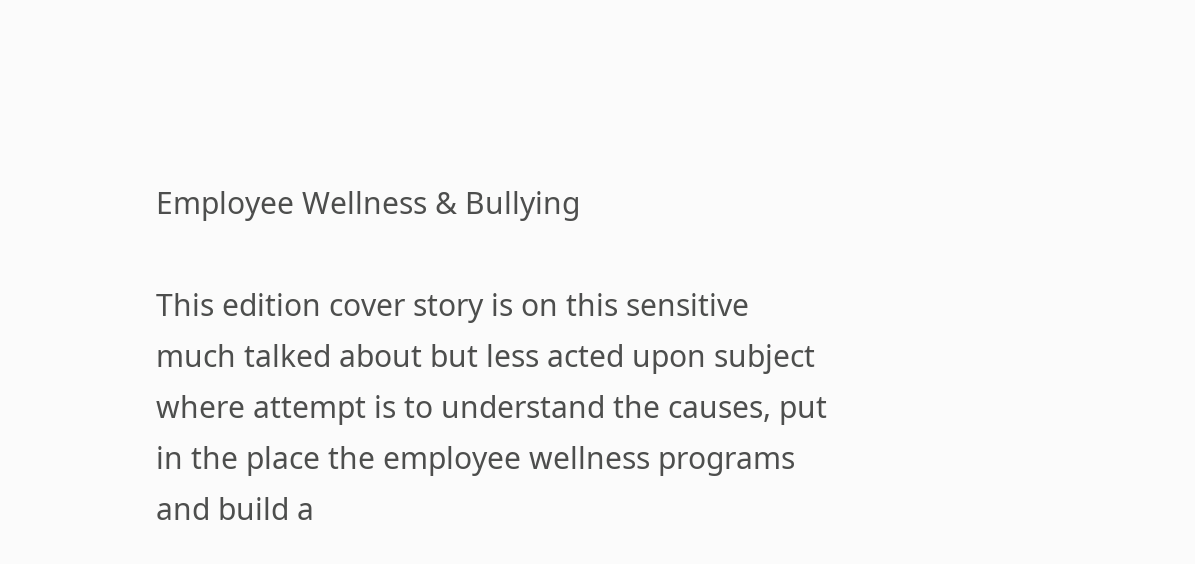Employee Wellness & Bullying

This edition cover story is on this sensitive much talked about but less acted upon subject where attempt is to understand the causes, put in the place the employee wellness programs and build a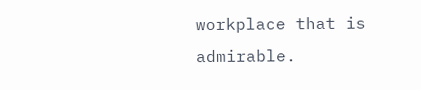workplace that is admirable.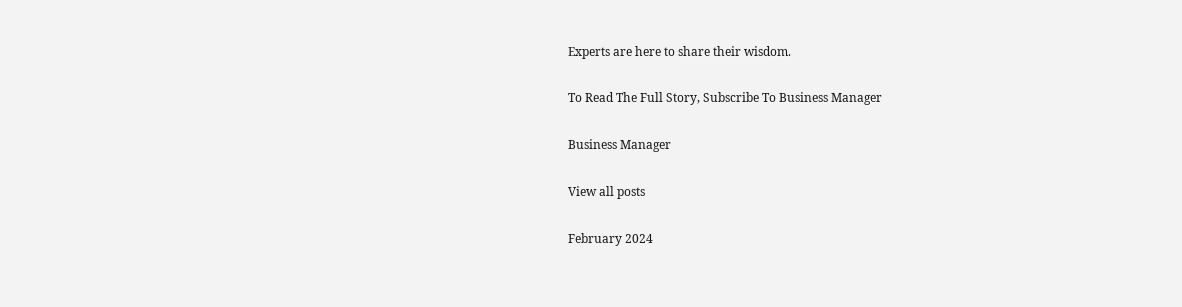Experts are here to share their wisdom.

To Read The Full Story, Subscribe To Business Manager

Business Manager

View all posts

February 2024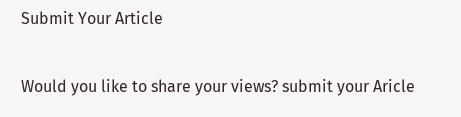Submit Your Article

Would you like to share your views? submit your Aricle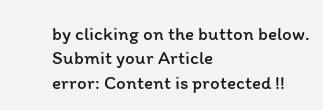by clicking on the button below. Submit your Article
error: Content is protected !!